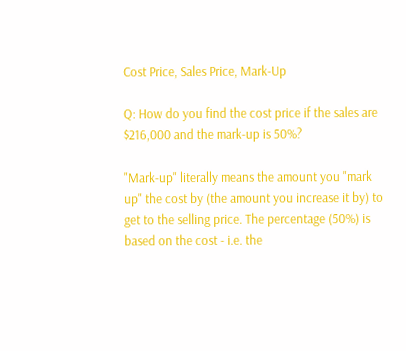Cost Price, Sales Price, Mark-Up

Q: How do you find the cost price if the sales are $216,000 and the mark-up is 50%?

"Mark-up" literally means the amount you "mark up" the cost by (the amount you increase it by) to get to the selling price. The percentage (50%) is based on the cost - i.e. the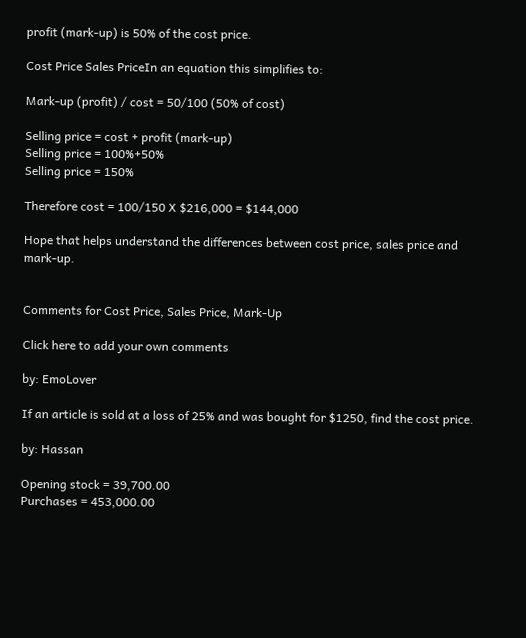profit (mark-up) is 50% of the cost price.

Cost Price Sales PriceIn an equation this simplifies to:

Mark-up (profit) / cost = 50/100 (50% of cost)

Selling price = cost + profit (mark-up)
Selling price = 100%+50%
Selling price = 150%

Therefore cost = 100/150 X $216,000 = $144,000

Hope that helps understand the differences between cost price, sales price and mark-up.


Comments for Cost Price, Sales Price, Mark-Up

Click here to add your own comments

by: EmoLover

If an article is sold at a loss of 25% and was bought for $1250, find the cost price.

by: Hassan

Opening stock = 39,700.00
Purchases = 453,000.00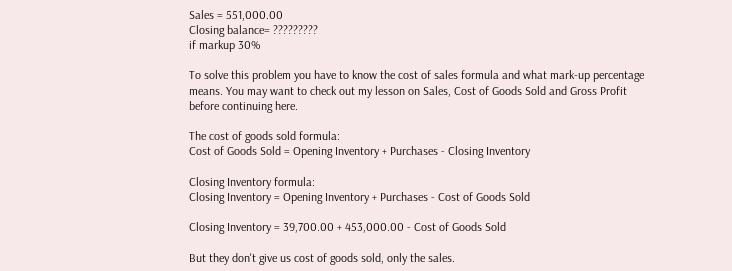Sales = 551,000.00
Closing balance= ?????????
if markup 30%

To solve this problem you have to know the cost of sales formula and what mark-up percentage means. You may want to check out my lesson on Sales, Cost of Goods Sold and Gross Profit before continuing here.

The cost of goods sold formula:
Cost of Goods Sold = Opening Inventory + Purchases - Closing Inventory

Closing Inventory formula:
Closing Inventory = Opening Inventory + Purchases - Cost of Goods Sold

Closing Inventory = 39,700.00 + 453,000.00 - Cost of Goods Sold

But they don't give us cost of goods sold, only the sales.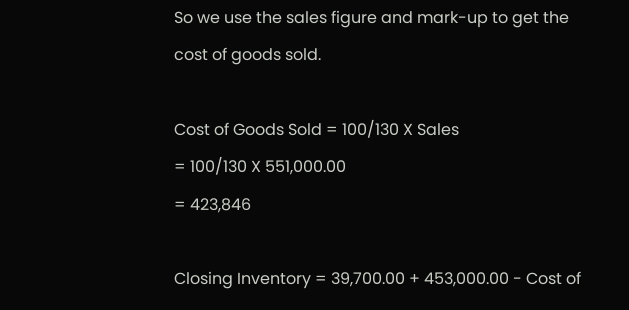So we use the sales figure and mark-up to get the cost of goods sold.

Cost of Goods Sold = 100/130 X Sales
= 100/130 X 551,000.00
= 423,846

Closing Inventory = 39,700.00 + 453,000.00 - Cost of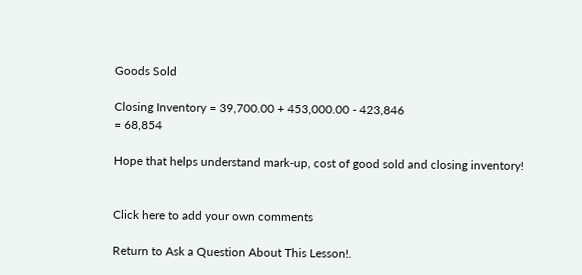Goods Sold

Closing Inventory = 39,700.00 + 453,000.00 - 423,846
= 68,854

Hope that helps understand mark-up, cost of good sold and closing inventory!


Click here to add your own comments

Return to Ask a Question About This Lesson!.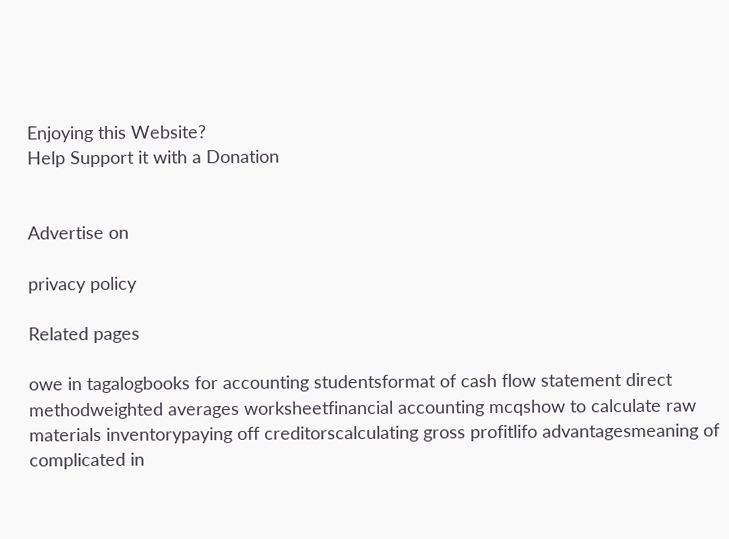Enjoying this Website?
Help Support it with a Donation


Advertise on

privacy policy

Related pages

owe in tagalogbooks for accounting studentsformat of cash flow statement direct methodweighted averages worksheetfinancial accounting mcqshow to calculate raw materials inventorypaying off creditorscalculating gross profitlifo advantagesmeaning of complicated in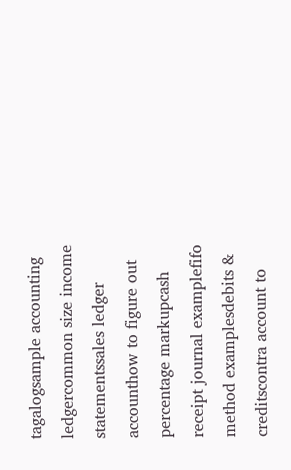tagalogsample accounting ledgercommon size income statementssales ledger accounthow to figure out percentage markupcash receipt journal examplefifo method examplesdebits & creditscontra account to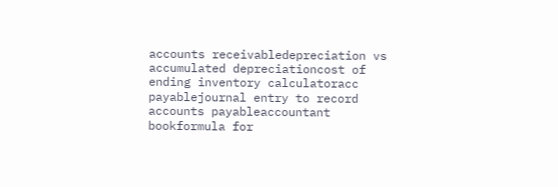accounts receivabledepreciation vs accumulated depreciationcost of ending inventory calculatoracc payablejournal entry to record accounts payableaccountant bookformula for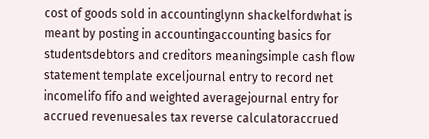cost of goods sold in accountinglynn shackelfordwhat is meant by posting in accountingaccounting basics for studentsdebtors and creditors meaningsimple cash flow statement template exceljournal entry to record net incomelifo fifo and weighted averagejournal entry for accrued revenuesales tax reverse calculatoraccrued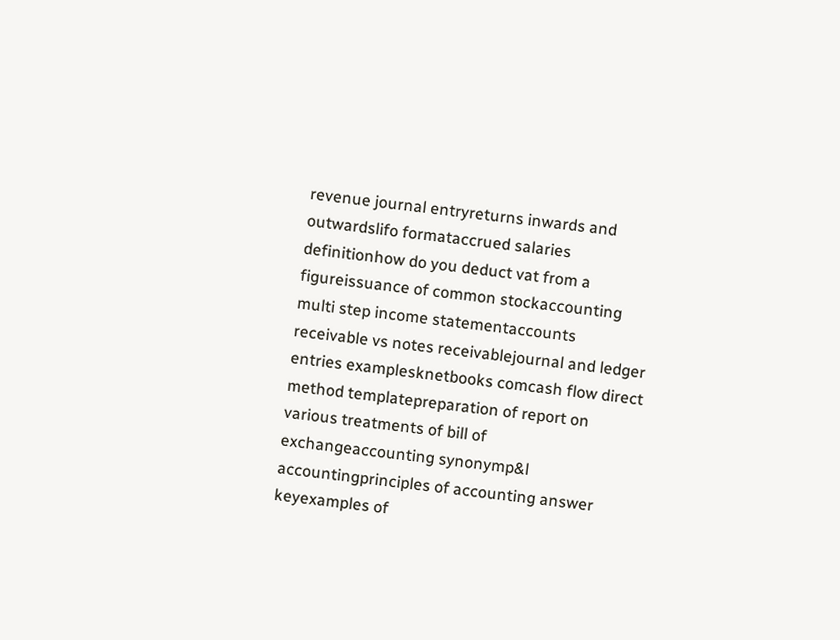revenue journal entryreturns inwards and outwardslifo formataccrued salaries definitionhow do you deduct vat from a figureissuance of common stockaccounting multi step income statementaccounts receivable vs notes receivablejournal and ledger entries examplesknetbooks comcash flow direct method templatepreparation of report on various treatments of bill of exchangeaccounting synonymp&l accountingprinciples of accounting answer keyexamples of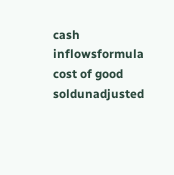cash inflowsformula cost of good soldunadjusted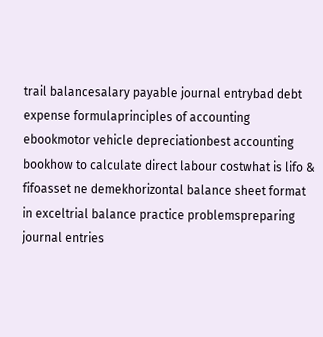trail balancesalary payable journal entrybad debt expense formulaprinciples of accounting ebookmotor vehicle depreciationbest accounting bookhow to calculate direct labour costwhat is lifo & fifoasset ne demekhorizontal balance sheet format in exceltrial balance practice problemspreparing journal entries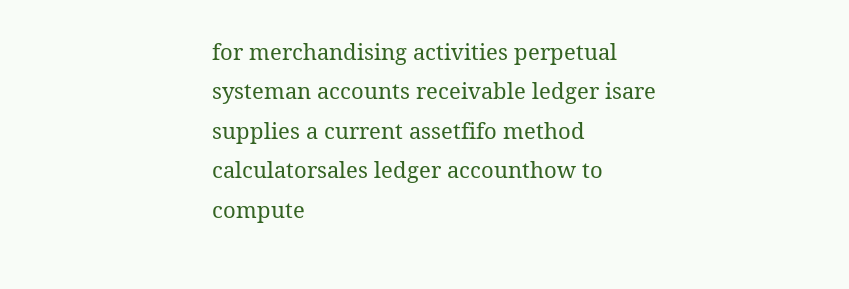for merchandising activities perpetual systeman accounts receivable ledger isare supplies a current assetfifo method calculatorsales ledger accounthow to compute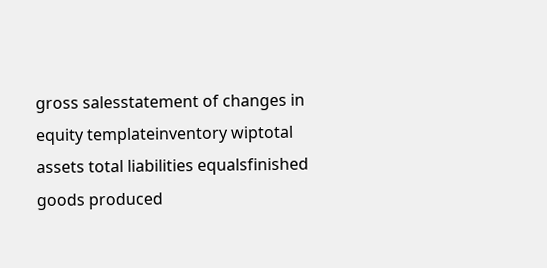gross salesstatement of changes in equity templateinventory wiptotal assets total liabilities equalsfinished goods produced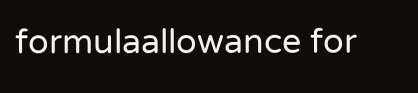formulaallowance for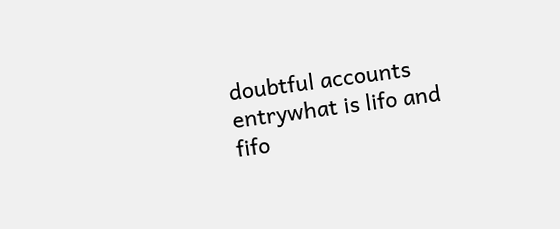doubtful accounts entrywhat is lifo and fifo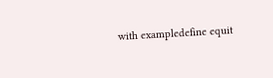with exampledefine equit